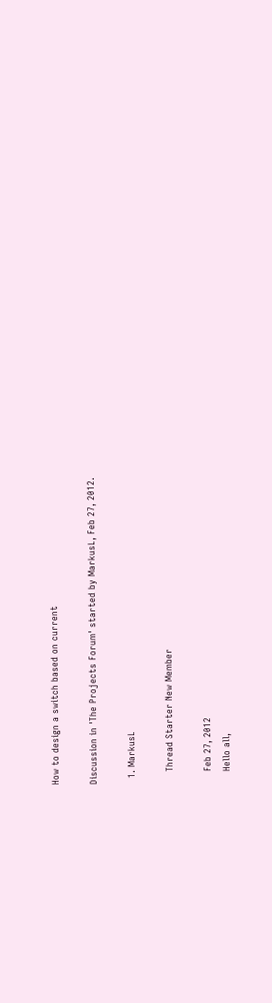How to design a switch based on current

Discussion in 'The Projects Forum' started by MarkusL, Feb 27, 2012.

  1. MarkusL

    Thread Starter New Member

    Feb 27, 2012
    Hello all,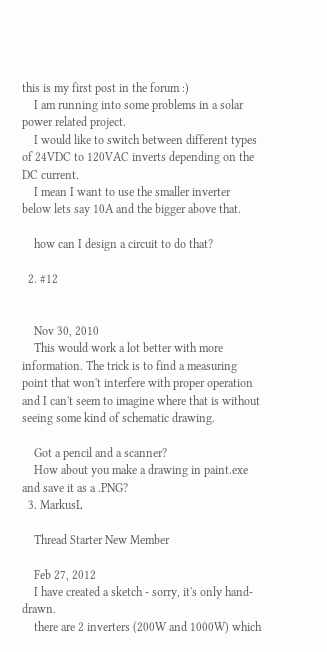this is my first post in the forum :)
    I am running into some problems in a solar power related project.
    I would like to switch between different types of 24VDC to 120VAC inverts depending on the DC current.
    I mean I want to use the smaller inverter below lets say 10A and the bigger above that.

    how can I design a circuit to do that?

  2. #12


    Nov 30, 2010
    This would work a lot better with more information. The trick is to find a measuring point that won't interfere with proper operation and I can't seem to imagine where that is without seeing some kind of schematic drawing.

    Got a pencil and a scanner?
    How about you make a drawing in paint.exe and save it as a .PNG?
  3. MarkusL

    Thread Starter New Member

    Feb 27, 2012
    I have created a sketch - sorry, it's only hand-drawn.
    there are 2 inverters (200W and 1000W) which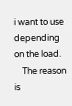i want to use depending on the load.
    The reason is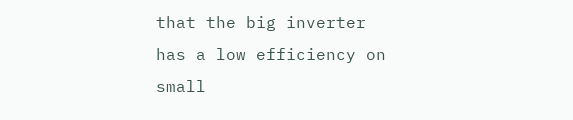that the big inverter has a low efficiency on small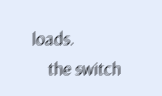loads.
    the switch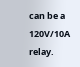can be a 120V/10A relay.